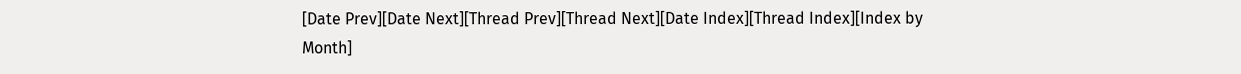[Date Prev][Date Next][Thread Prev][Thread Next][Date Index][Thread Index][Index by Month]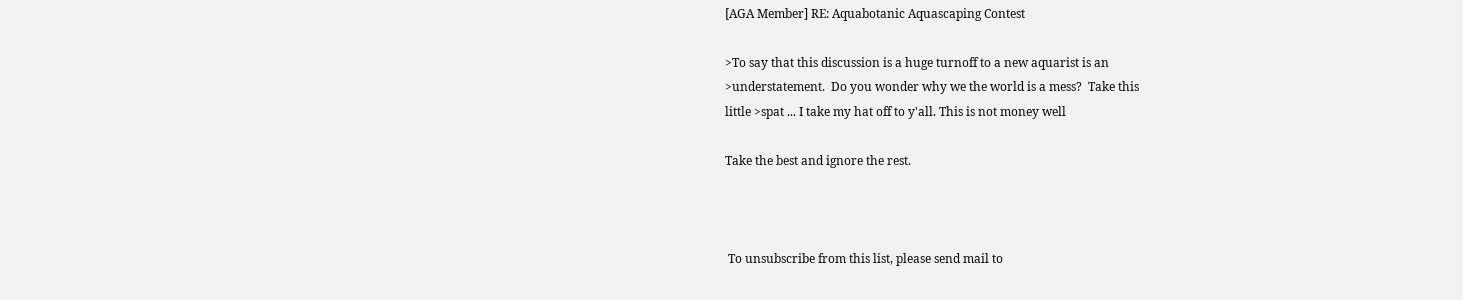[AGA Member] RE: Aquabotanic Aquascaping Contest

>To say that this discussion is a huge turnoff to a new aquarist is an
>understatement.  Do you wonder why we the world is a mess?  Take this
little >spat ... I take my hat off to y'all. This is not money well

Take the best and ignore the rest.



 To unsubscribe from this list, please send mail to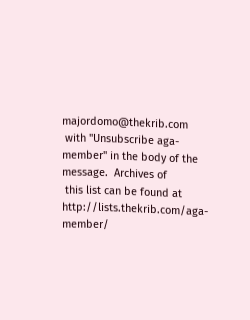majordomo@thekrib.com
 with "Unsubscribe aga-member" in the body of the message.  Archives of
 this list can be found at http://lists.thekrib.com/aga-member/